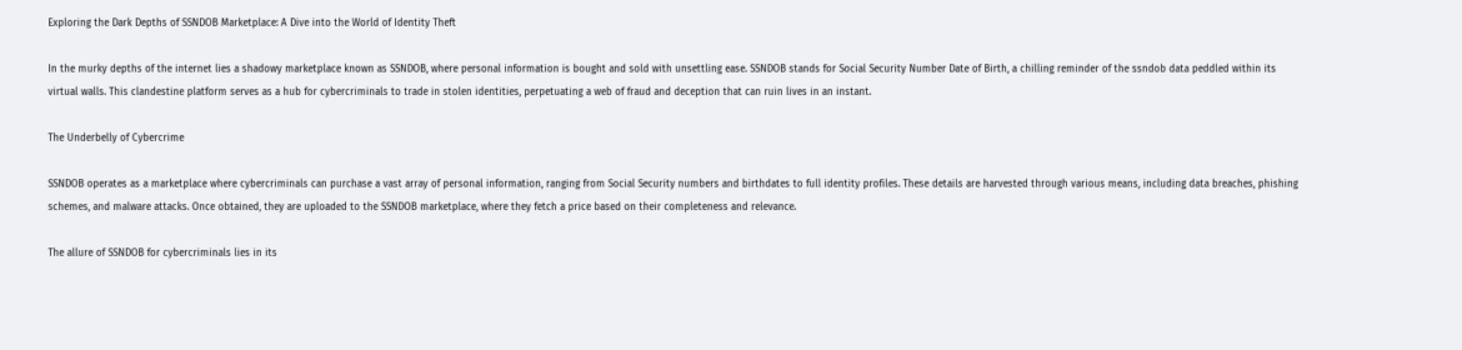Exploring the Dark Depths of SSNDOB Marketplace: A Dive into the World of Identity Theft

In the murky depths of the internet lies a shadowy marketplace known as SSNDOB, where personal information is bought and sold with unsettling ease. SSNDOB stands for Social Security Number Date of Birth, a chilling reminder of the ssndob data peddled within its virtual walls. This clandestine platform serves as a hub for cybercriminals to trade in stolen identities, perpetuating a web of fraud and deception that can ruin lives in an instant.

The Underbelly of Cybercrime

SSNDOB operates as a marketplace where cybercriminals can purchase a vast array of personal information, ranging from Social Security numbers and birthdates to full identity profiles. These details are harvested through various means, including data breaches, phishing schemes, and malware attacks. Once obtained, they are uploaded to the SSNDOB marketplace, where they fetch a price based on their completeness and relevance.

The allure of SSNDOB for cybercriminals lies in its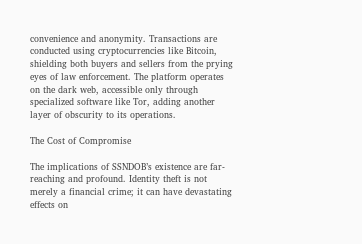convenience and anonymity. Transactions are conducted using cryptocurrencies like Bitcoin, shielding both buyers and sellers from the prying eyes of law enforcement. The platform operates on the dark web, accessible only through specialized software like Tor, adding another layer of obscurity to its operations.

The Cost of Compromise

The implications of SSNDOB’s existence are far-reaching and profound. Identity theft is not merely a financial crime; it can have devastating effects on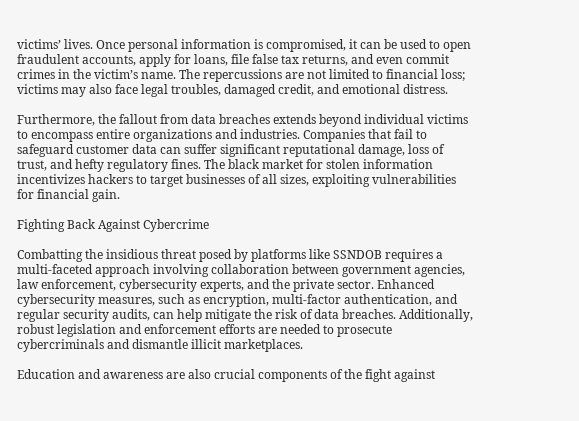victims’ lives. Once personal information is compromised, it can be used to open fraudulent accounts, apply for loans, file false tax returns, and even commit crimes in the victim’s name. The repercussions are not limited to financial loss; victims may also face legal troubles, damaged credit, and emotional distress.

Furthermore, the fallout from data breaches extends beyond individual victims to encompass entire organizations and industries. Companies that fail to safeguard customer data can suffer significant reputational damage, loss of trust, and hefty regulatory fines. The black market for stolen information incentivizes hackers to target businesses of all sizes, exploiting vulnerabilities for financial gain.

Fighting Back Against Cybercrime

Combatting the insidious threat posed by platforms like SSNDOB requires a multi-faceted approach involving collaboration between government agencies, law enforcement, cybersecurity experts, and the private sector. Enhanced cybersecurity measures, such as encryption, multi-factor authentication, and regular security audits, can help mitigate the risk of data breaches. Additionally, robust legislation and enforcement efforts are needed to prosecute cybercriminals and dismantle illicit marketplaces.

Education and awareness are also crucial components of the fight against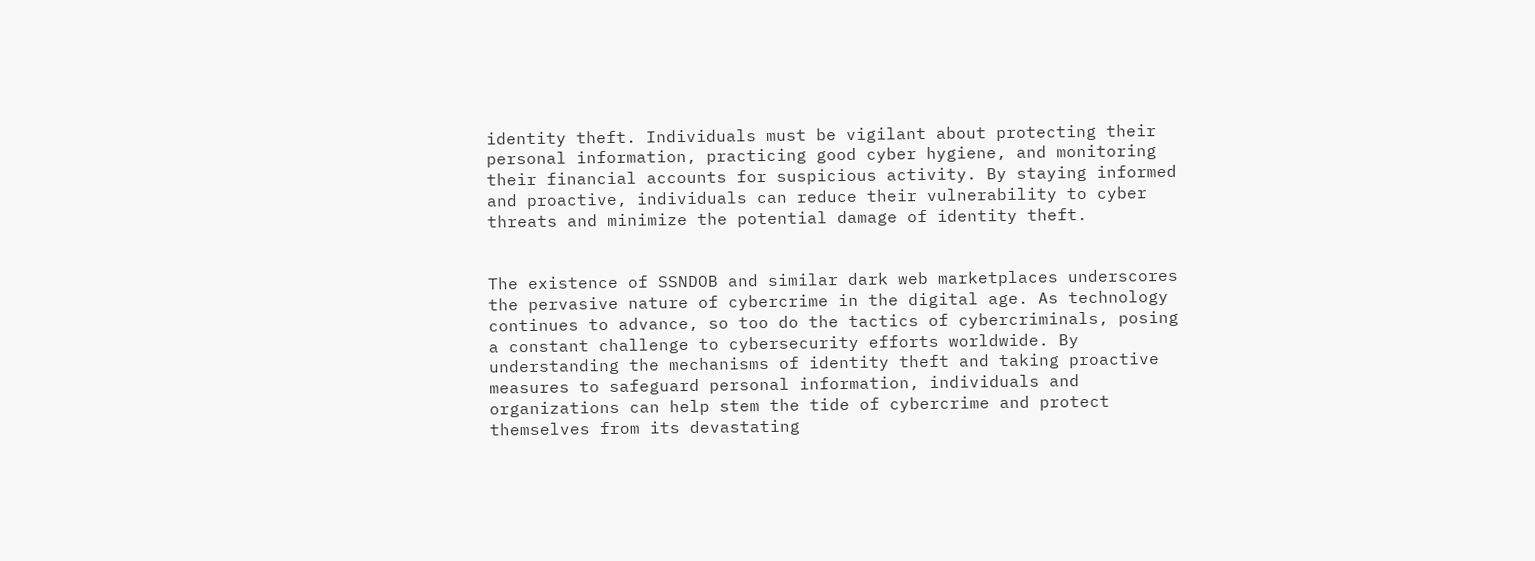identity theft. Individuals must be vigilant about protecting their personal information, practicing good cyber hygiene, and monitoring their financial accounts for suspicious activity. By staying informed and proactive, individuals can reduce their vulnerability to cyber threats and minimize the potential damage of identity theft.


The existence of SSNDOB and similar dark web marketplaces underscores the pervasive nature of cybercrime in the digital age. As technology continues to advance, so too do the tactics of cybercriminals, posing a constant challenge to cybersecurity efforts worldwide. By understanding the mechanisms of identity theft and taking proactive measures to safeguard personal information, individuals and organizations can help stem the tide of cybercrime and protect themselves from its devastating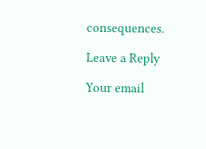consequences.

Leave a Reply

Your email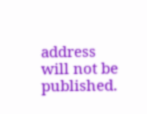address will not be published.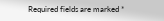Required fields are marked *